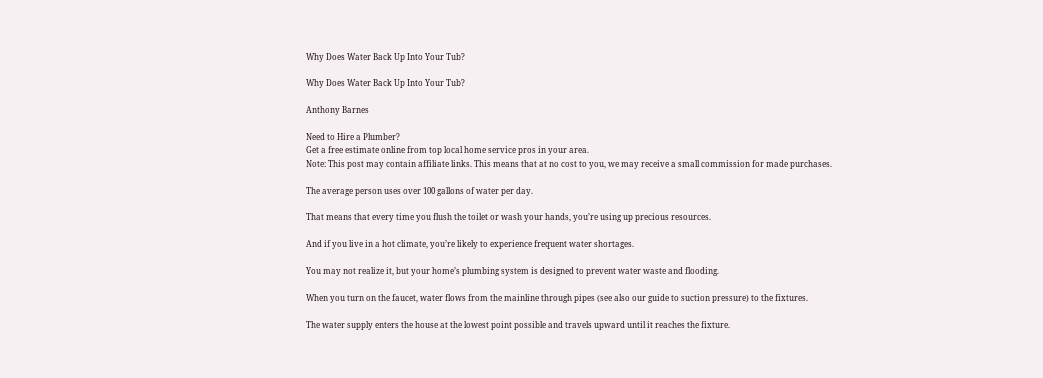Why Does Water Back Up Into Your Tub?

Why Does Water Back Up Into Your Tub?

Anthony Barnes

Need to Hire a Plumber?
Get a free estimate online from top local home service pros in your area.
Note: This post may contain affiliate links. This means that at no cost to you, we may receive a small commission for made purchases.

The average person uses over 100 gallons of water per day.

That means that every time you flush the toilet or wash your hands, you’re using up precious resources.

And if you live in a hot climate, you’re likely to experience frequent water shortages.

You may not realize it, but your home’s plumbing system is designed to prevent water waste and flooding.

When you turn on the faucet, water flows from the mainline through pipes (see also our guide to suction pressure) to the fixtures.

The water supply enters the house at the lowest point possible and travels upward until it reaches the fixture.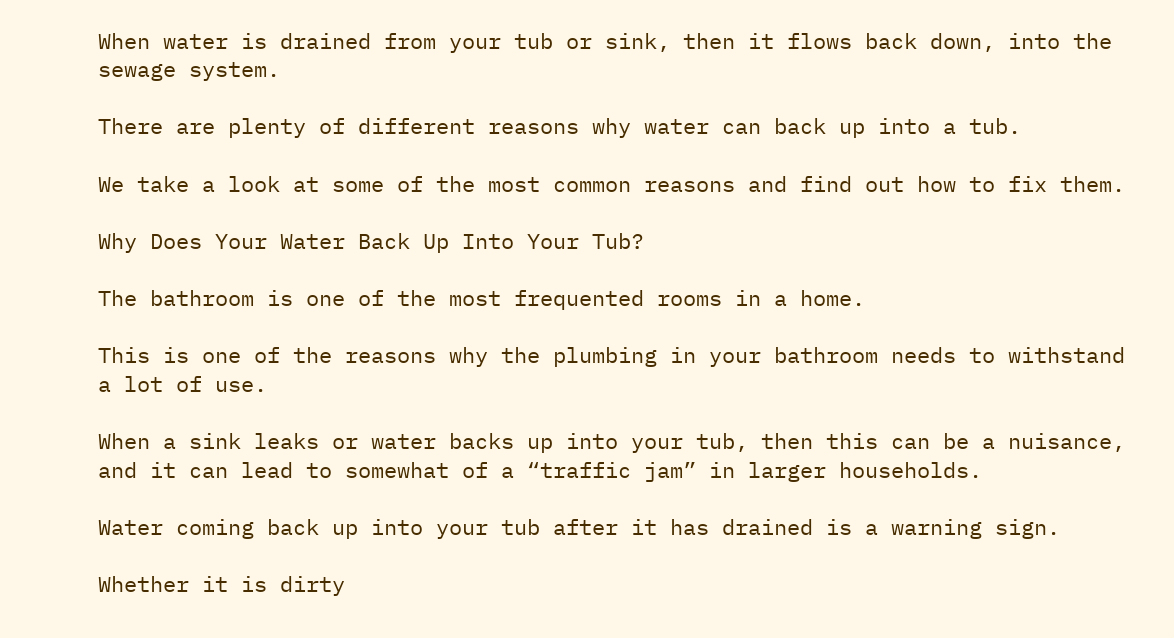When water is drained from your tub or sink, then it flows back down, into the sewage system.

There are plenty of different reasons why water can back up into a tub.

We take a look at some of the most common reasons and find out how to fix them.

Why Does Your Water Back Up Into Your Tub?

The bathroom is one of the most frequented rooms in a home.

This is one of the reasons why the plumbing in your bathroom needs to withstand a lot of use.

When a sink leaks or water backs up into your tub, then this can be a nuisance, and it can lead to somewhat of a “traffic jam” in larger households.

Water coming back up into your tub after it has drained is a warning sign.

Whether it is dirty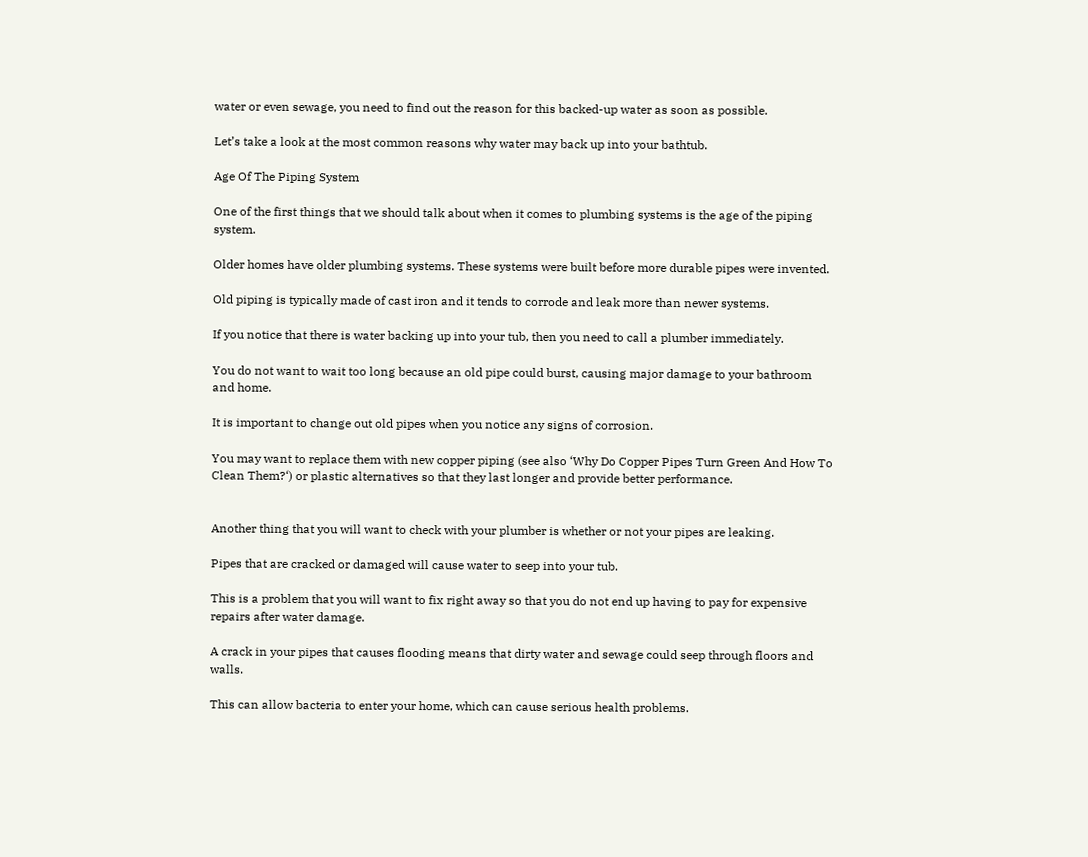water or even sewage, you need to find out the reason for this backed-up water as soon as possible.

Let’s take a look at the most common reasons why water may back up into your bathtub.

Age Of The Piping System

One of the first things that we should talk about when it comes to plumbing systems is the age of the piping system.

Older homes have older plumbing systems. These systems were built before more durable pipes were invented.

Old piping is typically made of cast iron and it tends to corrode and leak more than newer systems.

If you notice that there is water backing up into your tub, then you need to call a plumber immediately.

You do not want to wait too long because an old pipe could burst, causing major damage to your bathroom and home.

It is important to change out old pipes when you notice any signs of corrosion.

You may want to replace them with new copper piping (see also ‘Why Do Copper Pipes Turn Green And How To Clean Them?‘) or plastic alternatives so that they last longer and provide better performance.


Another thing that you will want to check with your plumber is whether or not your pipes are leaking.

Pipes that are cracked or damaged will cause water to seep into your tub.

This is a problem that you will want to fix right away so that you do not end up having to pay for expensive repairs after water damage.

A crack in your pipes that causes flooding means that dirty water and sewage could seep through floors and walls.

This can allow bacteria to enter your home, which can cause serious health problems.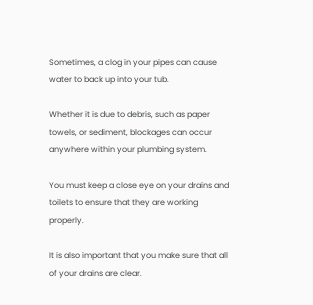Sometimes, a clog in your pipes can cause water to back up into your tub.

Whether it is due to debris, such as paper towels, or sediment, blockages can occur anywhere within your plumbing system.

You must keep a close eye on your drains and toilets to ensure that they are working properly.

It is also important that you make sure that all of your drains are clear.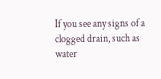If you see any signs of a clogged drain, such as water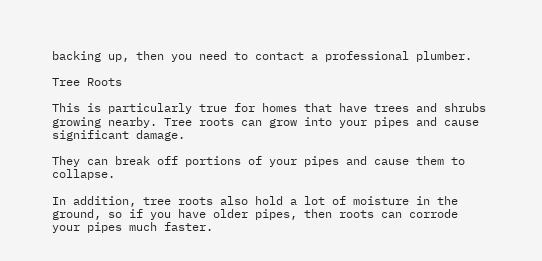backing up, then you need to contact a professional plumber.

Tree Roots

This is particularly true for homes that have trees and shrubs growing nearby. Tree roots can grow into your pipes and cause significant damage.

They can break off portions of your pipes and cause them to collapse.

In addition, tree roots also hold a lot of moisture in the ground, so if you have older pipes, then roots can corrode your pipes much faster.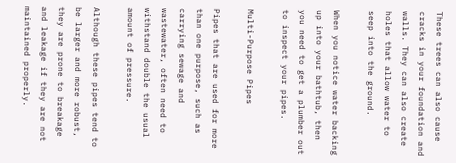These trees can also cause cracks in your foundation and walls. They can also create holes that allow water to seep into the ground.

When you notice water backing up into your bathtub, then you need to get a plumber out to inspect your pipes.

Multi-Purpose Pipes

Pipes that are used for more than one purpose, such as carrying sewage and wastewater, often need to withstand double the usual amount of pressure.

Although these pipes tend to be larger and more robust, they are prone to breakage and leakage if they are not maintained properly.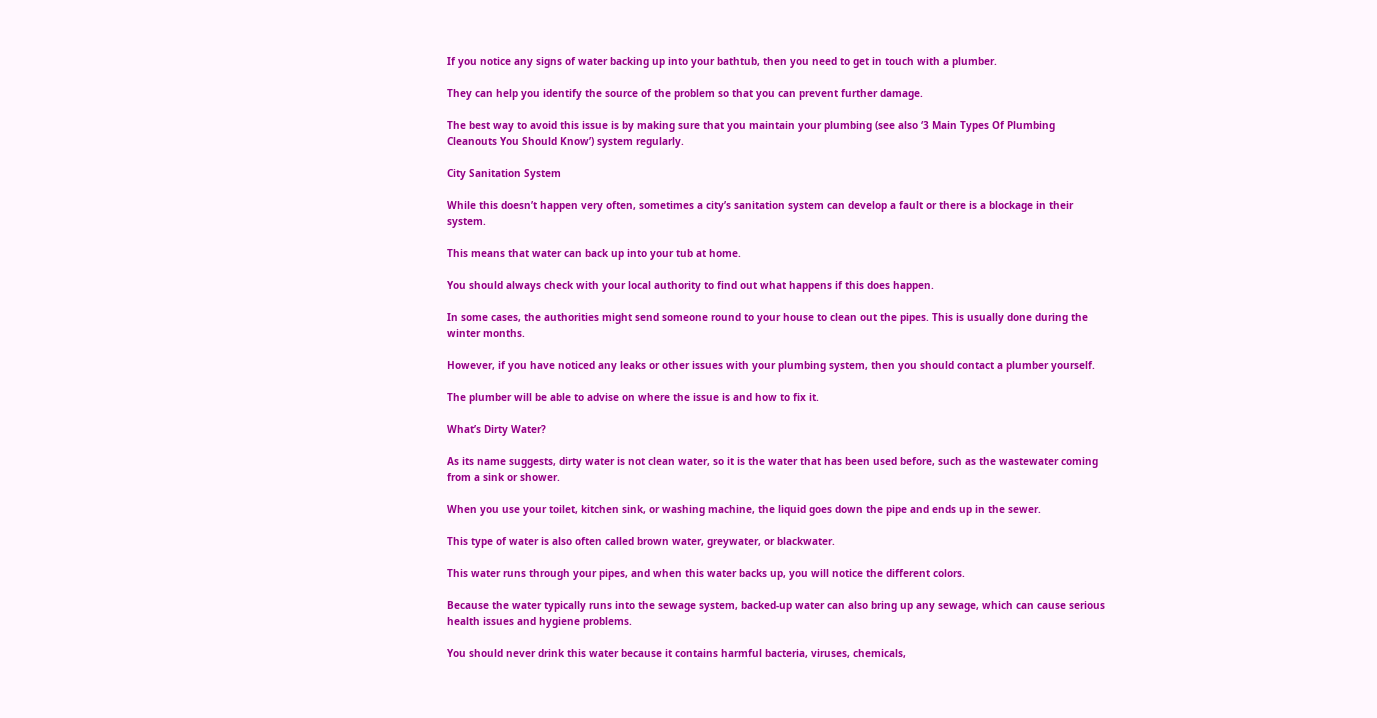If you notice any signs of water backing up into your bathtub, then you need to get in touch with a plumber.

They can help you identify the source of the problem so that you can prevent further damage.

The best way to avoid this issue is by making sure that you maintain your plumbing (see also ‘3 Main Types Of Plumbing Cleanouts You Should Know’) system regularly.

City Sanitation System

While this doesn’t happen very often, sometimes a city’s sanitation system can develop a fault or there is a blockage in their system.

This means that water can back up into your tub at home.

You should always check with your local authority to find out what happens if this does happen.

In some cases, the authorities might send someone round to your house to clean out the pipes. This is usually done during the winter months.

However, if you have noticed any leaks or other issues with your plumbing system, then you should contact a plumber yourself.

The plumber will be able to advise on where the issue is and how to fix it.

What’s Dirty Water?

As its name suggests, dirty water is not clean water, so it is the water that has been used before, such as the wastewater coming from a sink or shower.

When you use your toilet, kitchen sink, or washing machine, the liquid goes down the pipe and ends up in the sewer.

This type of water is also often called brown water, greywater, or blackwater.

This water runs through your pipes, and when this water backs up, you will notice the different colors.

Because the water typically runs into the sewage system, backed-up water can also bring up any sewage, which can cause serious health issues and hygiene problems.

You should never drink this water because it contains harmful bacteria, viruses, chemicals,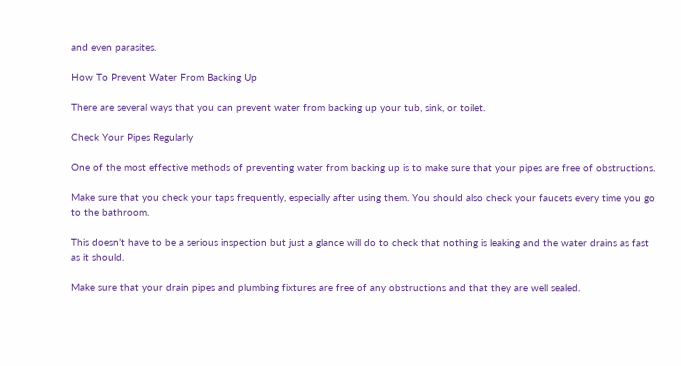and even parasites.

How To Prevent Water From Backing Up

There are several ways that you can prevent water from backing up your tub, sink, or toilet.

Check Your Pipes Regularly

One of the most effective methods of preventing water from backing up is to make sure that your pipes are free of obstructions.

Make sure that you check your taps frequently, especially after using them. You should also check your faucets every time you go to the bathroom.

This doesn’t have to be a serious inspection but just a glance will do to check that nothing is leaking and the water drains as fast as it should.

Make sure that your drain pipes and plumbing fixtures are free of any obstructions and that they are well sealed.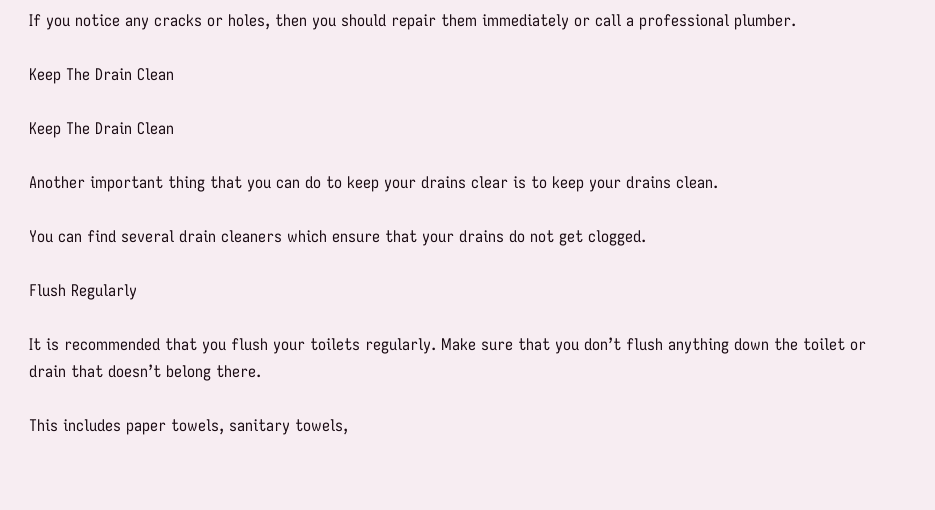If you notice any cracks or holes, then you should repair them immediately or call a professional plumber.

Keep The Drain Clean

Keep The Drain Clean

Another important thing that you can do to keep your drains clear is to keep your drains clean.

You can find several drain cleaners which ensure that your drains do not get clogged.

Flush Regularly

It is recommended that you flush your toilets regularly. Make sure that you don’t flush anything down the toilet or drain that doesn’t belong there.

This includes paper towels, sanitary towels,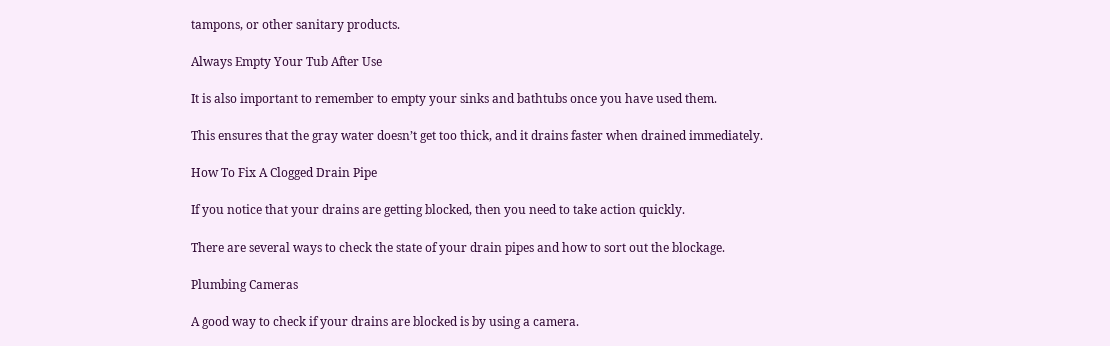tampons, or other sanitary products.

Always Empty Your Tub After Use

It is also important to remember to empty your sinks and bathtubs once you have used them.

This ensures that the gray water doesn’t get too thick, and it drains faster when drained immediately.

How To Fix A Clogged Drain Pipe

If you notice that your drains are getting blocked, then you need to take action quickly.

There are several ways to check the state of your drain pipes and how to sort out the blockage.

Plumbing Cameras

A good way to check if your drains are blocked is by using a camera.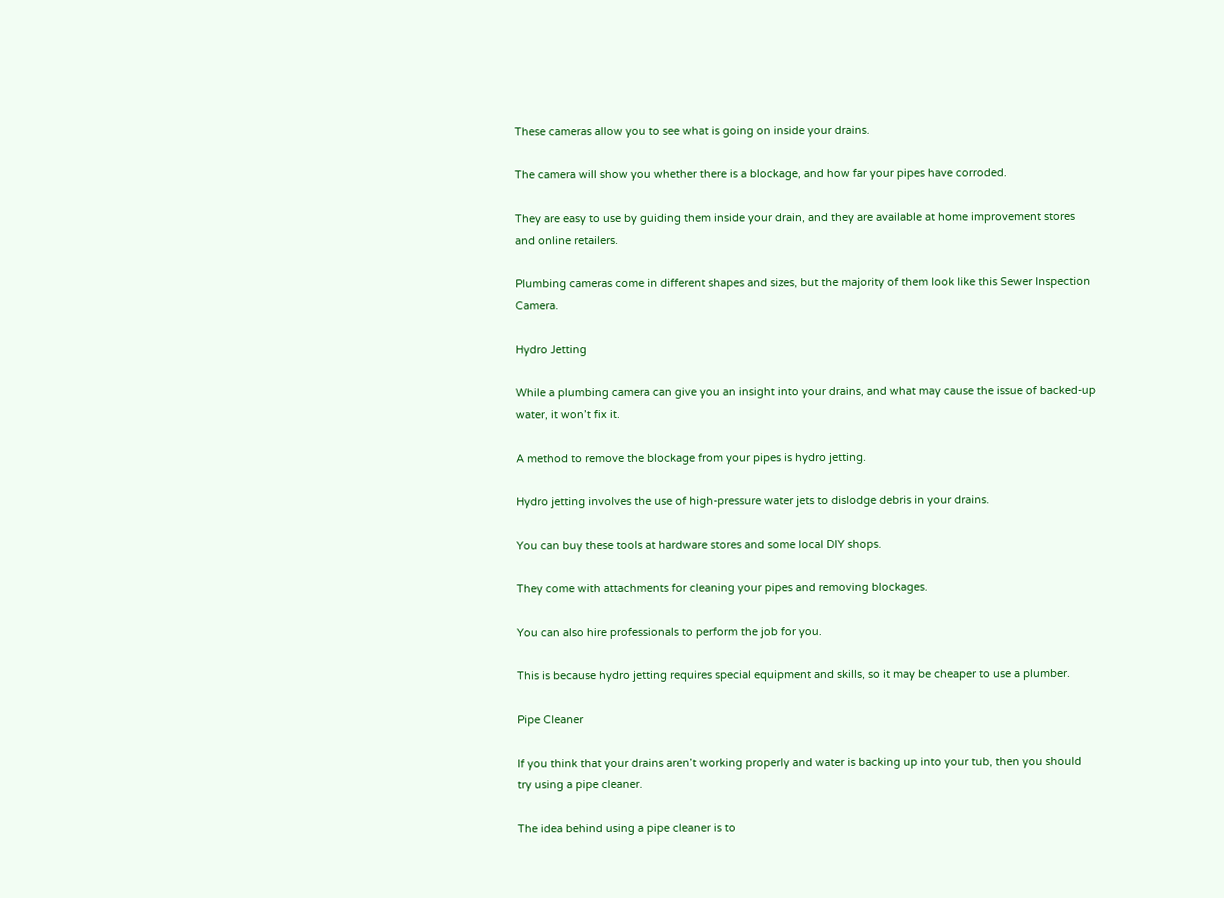These cameras allow you to see what is going on inside your drains.

The camera will show you whether there is a blockage, and how far your pipes have corroded.

They are easy to use by guiding them inside your drain, and they are available at home improvement stores and online retailers.

Plumbing cameras come in different shapes and sizes, but the majority of them look like this Sewer Inspection Camera.

Hydro Jetting

While a plumbing camera can give you an insight into your drains, and what may cause the issue of backed-up water, it won’t fix it.

A method to remove the blockage from your pipes is hydro jetting.

Hydro jetting involves the use of high-pressure water jets to dislodge debris in your drains.

You can buy these tools at hardware stores and some local DIY shops.

They come with attachments for cleaning your pipes and removing blockages.

You can also hire professionals to perform the job for you.

This is because hydro jetting requires special equipment and skills, so it may be cheaper to use a plumber.

Pipe Cleaner

If you think that your drains aren’t working properly and water is backing up into your tub, then you should try using a pipe cleaner.

The idea behind using a pipe cleaner is to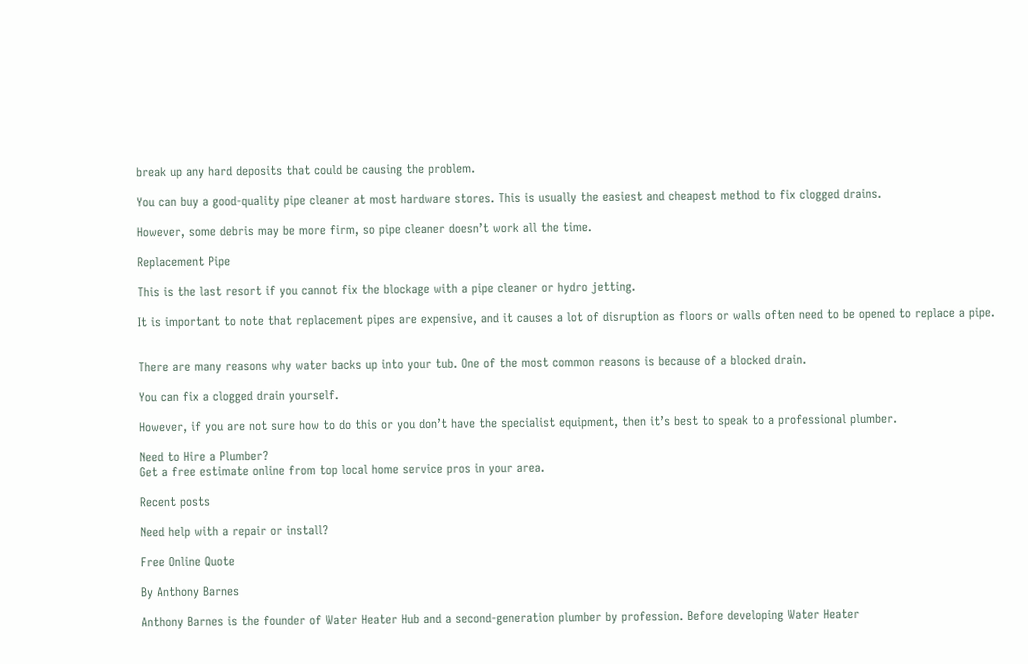break up any hard deposits that could be causing the problem.

You can buy a good-quality pipe cleaner at most hardware stores. This is usually the easiest and cheapest method to fix clogged drains.

However, some debris may be more firm, so pipe cleaner doesn’t work all the time.

Replacement Pipe

This is the last resort if you cannot fix the blockage with a pipe cleaner or hydro jetting.

It is important to note that replacement pipes are expensive, and it causes a lot of disruption as floors or walls often need to be opened to replace a pipe.


There are many reasons why water backs up into your tub. One of the most common reasons is because of a blocked drain.

You can fix a clogged drain yourself.

However, if you are not sure how to do this or you don’t have the specialist equipment, then it’s best to speak to a professional plumber.

Need to Hire a Plumber?
Get a free estimate online from top local home service pros in your area.

Recent posts

Need help with a repair or install?

Free Online Quote

By Anthony Barnes

Anthony Barnes is the founder of Water Heater Hub and a second-generation plumber by profession. Before developing Water Heater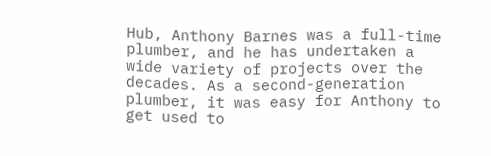Hub, Anthony Barnes was a full-time plumber, and he has undertaken a wide variety of projects over the decades. As a second-generation plumber, it was easy for Anthony to get used to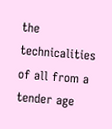the technicalities of all from a tender age